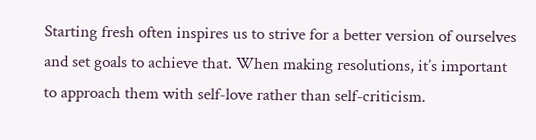Starting fresh often inspires us to strive for a better version of ourselves and set goals to achieve that. When making resolutions, it’s important to approach them with self-love rather than self-criticism.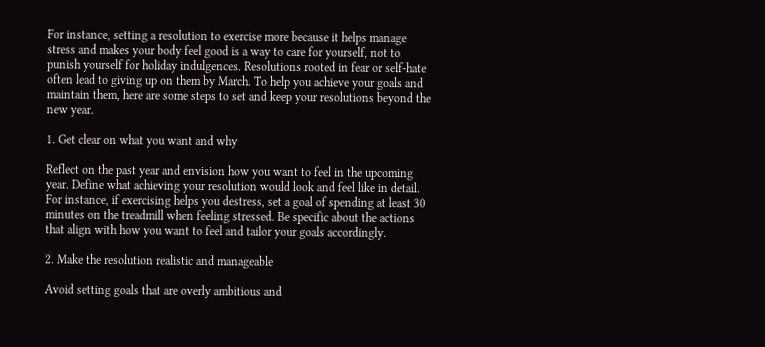For instance, setting a resolution to exercise more because it helps manage stress and makes your body feel good is a way to care for yourself, not to punish yourself for holiday indulgences. Resolutions rooted in fear or self-hate often lead to giving up on them by March. To help you achieve your goals and maintain them, here are some steps to set and keep your resolutions beyond the new year.

1. Get clear on what you want and why

Reflect on the past year and envision how you want to feel in the upcoming year. Define what achieving your resolution would look and feel like in detail. For instance, if exercising helps you destress, set a goal of spending at least 30 minutes on the treadmill when feeling stressed. Be specific about the actions that align with how you want to feel and tailor your goals accordingly.

2. Make the resolution realistic and manageable

Avoid setting goals that are overly ambitious and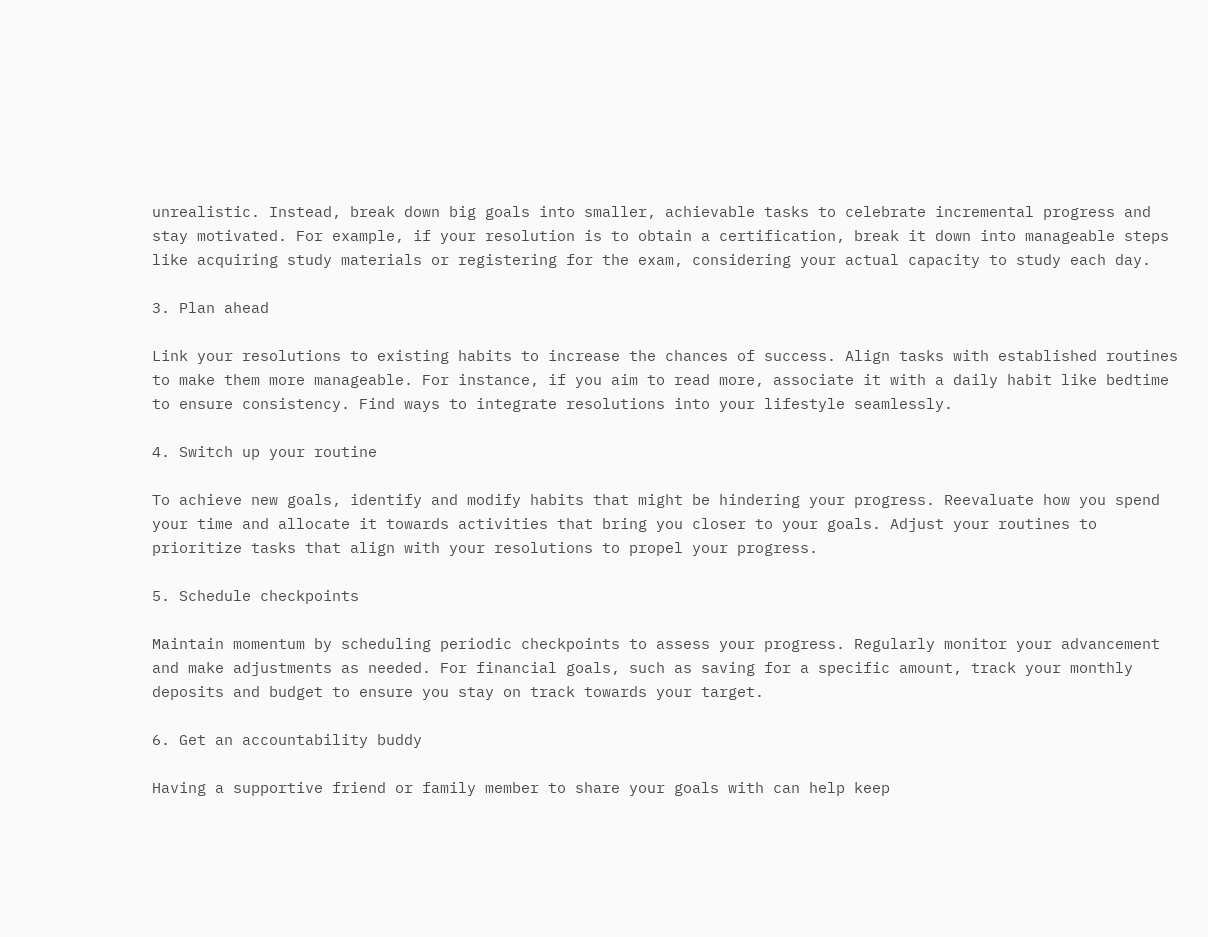unrealistic. Instead, break down big goals into smaller, achievable tasks to celebrate incremental progress and stay motivated. For example, if your resolution is to obtain a certification, break it down into manageable steps like acquiring study materials or registering for the exam, considering your actual capacity to study each day.

3. Plan ahead

Link your resolutions to existing habits to increase the chances of success. Align tasks with established routines to make them more manageable. For instance, if you aim to read more, associate it with a daily habit like bedtime to ensure consistency. Find ways to integrate resolutions into your lifestyle seamlessly.

4. Switch up your routine

To achieve new goals, identify and modify habits that might be hindering your progress. Reevaluate how you spend your time and allocate it towards activities that bring you closer to your goals. Adjust your routines to prioritize tasks that align with your resolutions to propel your progress.

5. Schedule checkpoints

Maintain momentum by scheduling periodic checkpoints to assess your progress. Regularly monitor your advancement and make adjustments as needed. For financial goals, such as saving for a specific amount, track your monthly deposits and budget to ensure you stay on track towards your target.

6. Get an accountability buddy

Having a supportive friend or family member to share your goals with can help keep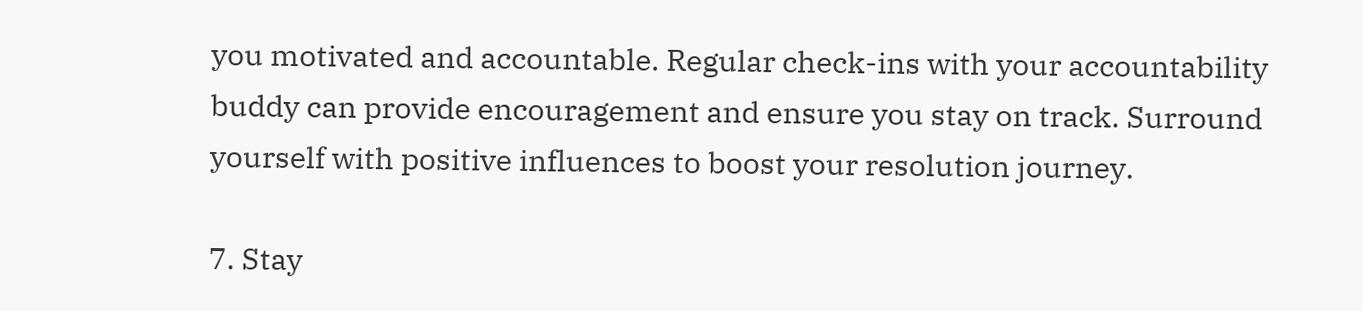you motivated and accountable. Regular check-ins with your accountability buddy can provide encouragement and ensure you stay on track. Surround yourself with positive influences to boost your resolution journey.

7. Stay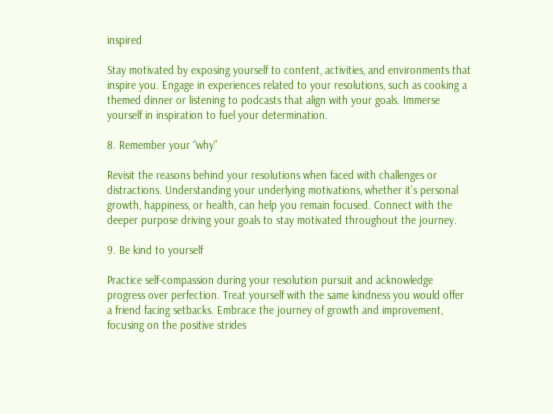inspired

Stay motivated by exposing yourself to content, activities, and environments that inspire you. Engage in experiences related to your resolutions, such as cooking a themed dinner or listening to podcasts that align with your goals. Immerse yourself in inspiration to fuel your determination.

8. Remember your “why”

Revisit the reasons behind your resolutions when faced with challenges or distractions. Understanding your underlying motivations, whether it’s personal growth, happiness, or health, can help you remain focused. Connect with the deeper purpose driving your goals to stay motivated throughout the journey.

9. Be kind to yourself

Practice self-compassion during your resolution pursuit and acknowledge progress over perfection. Treat yourself with the same kindness you would offer a friend facing setbacks. Embrace the journey of growth and improvement, focusing on the positive strides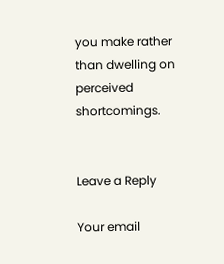you make rather than dwelling on perceived shortcomings.


Leave a Reply

Your email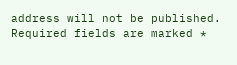address will not be published. Required fields are marked *